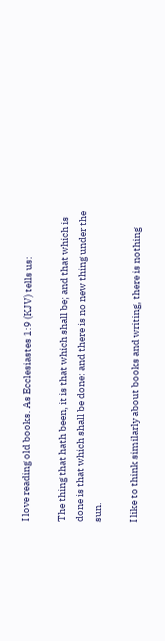I love reading old books. As Ecclesiastes 1:9 (KJV) tells us:

The thing that hath been, it is that which shall be; and that which is done is that which shall be done: and there is no new thing under the sun.

I like to think similarly about books and writing, there is nothing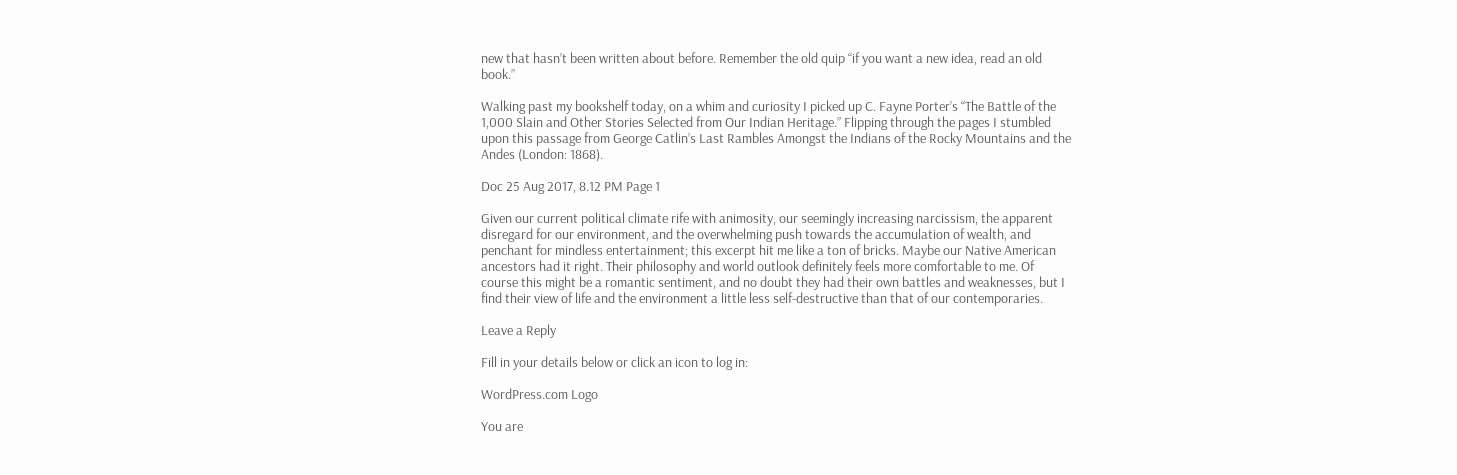new that hasn’t been written about before. Remember the old quip “if you want a new idea, read an old book.”

Walking past my bookshelf today, on a whim and curiosity I picked up C. Fayne Porter’s “The Battle of the 1,000 Slain and Other Stories Selected from Our Indian Heritage.” Flipping through the pages I stumbled upon this passage from George Catlin’s Last Rambles Amongst the Indians of the Rocky Mountains and the Andes (London: 1868).

Doc 25 Aug 2017, 8.12 PM Page 1

Given our current political climate rife with animosity, our seemingly increasing narcissism, the apparent disregard for our environment, and the overwhelming push towards the accumulation of wealth, and penchant for mindless entertainment; this excerpt hit me like a ton of bricks. Maybe our Native American ancestors had it right. Their philosophy and world outlook definitely feels more comfortable to me. Of course this might be a romantic sentiment, and no doubt they had their own battles and weaknesses, but I find their view of life and the environment a little less self-destructive than that of our contemporaries.

Leave a Reply

Fill in your details below or click an icon to log in:

WordPress.com Logo

You are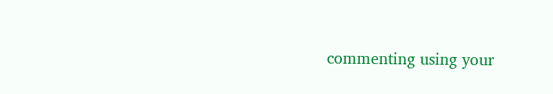commenting using your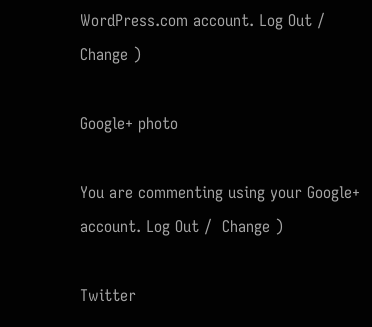WordPress.com account. Log Out /  Change )

Google+ photo

You are commenting using your Google+ account. Log Out /  Change )

Twitter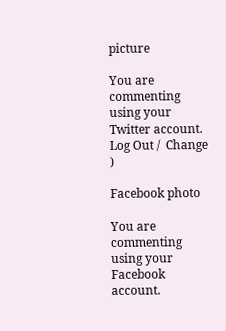picture

You are commenting using your Twitter account. Log Out /  Change )

Facebook photo

You are commenting using your Facebook account.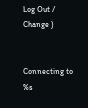Log Out /  Change )


Connecting to %s